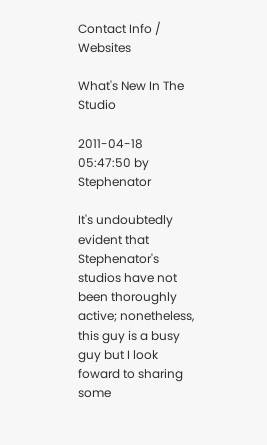Contact Info / Websites

What's New In The Studio

2011-04-18 05:47:50 by Stephenator

It's undoubtedly evident that Stephenator's studios have not been thoroughly active; nonetheless, this guy is a busy guy but I look foward to sharing some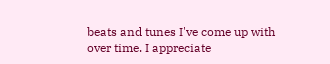beats and tunes I've come up with over time. I appreciate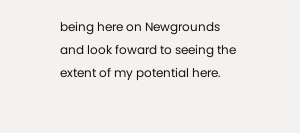being here on Newgrounds and look foward to seeing the extent of my potential here.